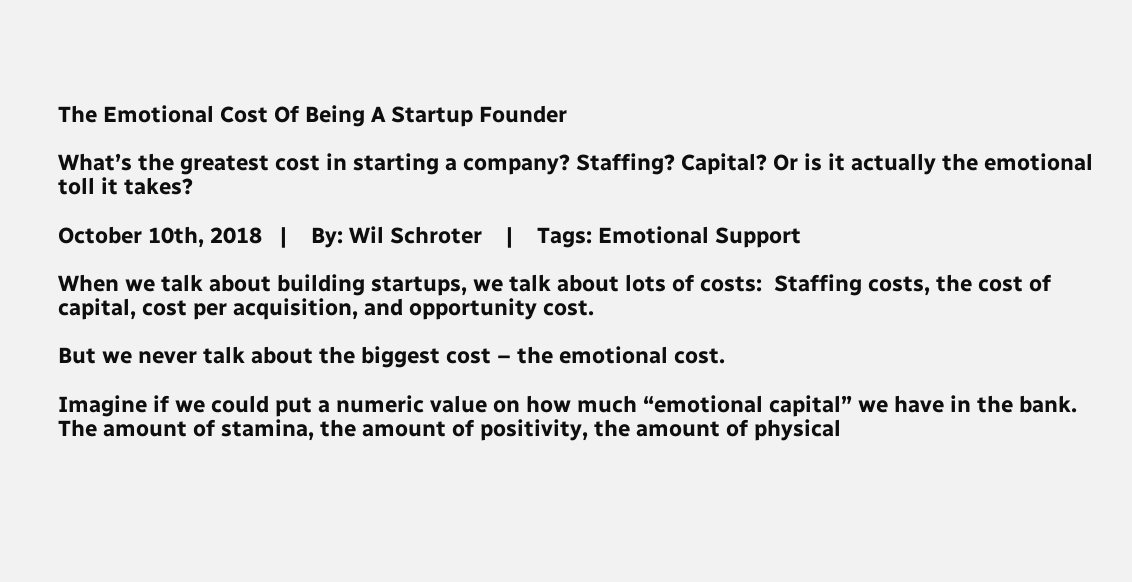The Emotional Cost Of Being A Startup Founder

What’s the greatest cost in starting a company? Staffing? Capital? Or is it actually the emotional toll it takes?

October 10th, 2018   |    By: Wil Schroter    |    Tags: Emotional Support

When we talk about building startups, we talk about lots of costs:  Staffing costs, the cost of capital, cost per acquisition, and opportunity cost.

But we never talk about the biggest cost – the emotional cost.

Imagine if we could put a numeric value on how much “emotional capital” we have in the bank.  The amount of stamina, the amount of positivity, the amount of physical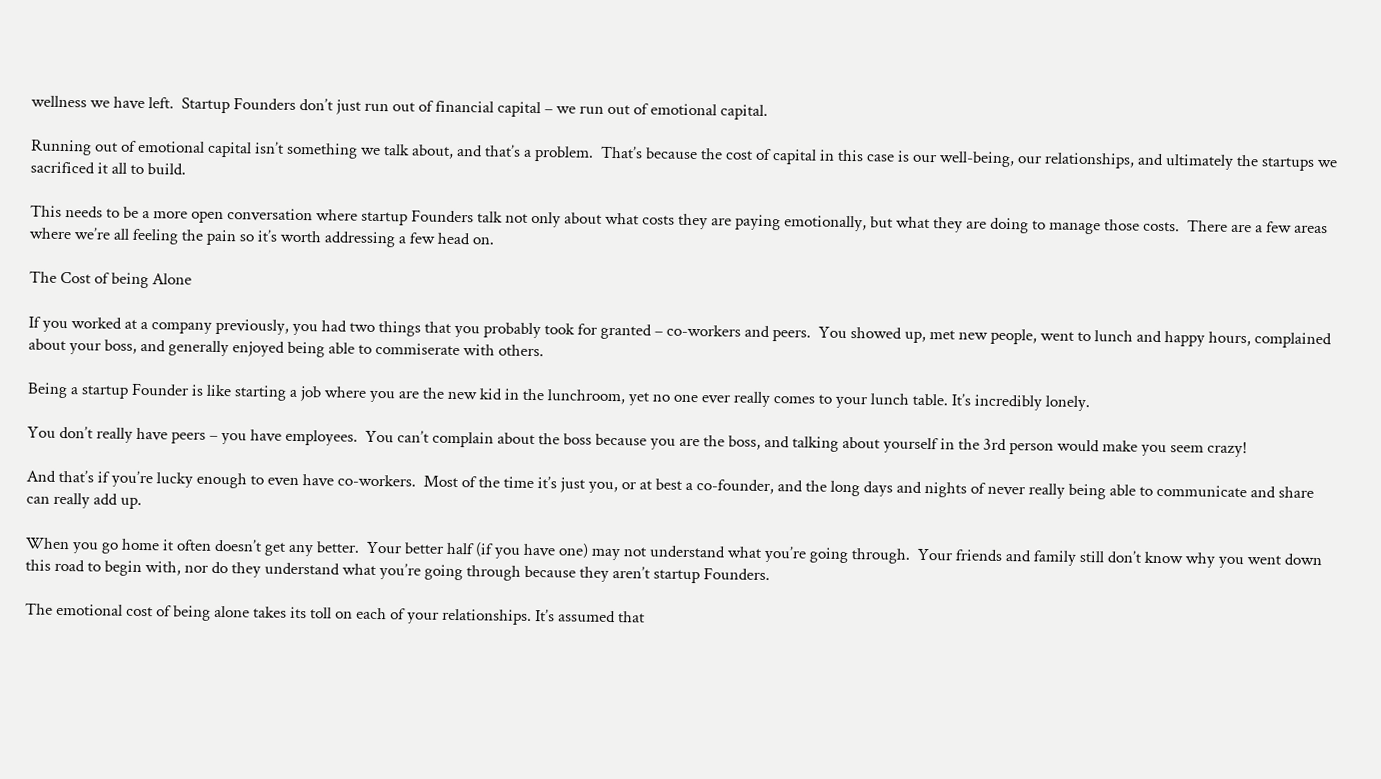wellness we have left.  Startup Founders don’t just run out of financial capital – we run out of emotional capital.

Running out of emotional capital isn’t something we talk about, and that’s a problem.  That’s because the cost of capital in this case is our well-being, our relationships, and ultimately the startups we sacrificed it all to build.

This needs to be a more open conversation where startup Founders talk not only about what costs they are paying emotionally, but what they are doing to manage those costs.  There are a few areas where we’re all feeling the pain so it’s worth addressing a few head on.

The Cost of being Alone

If you worked at a company previously, you had two things that you probably took for granted – co-workers and peers.  You showed up, met new people, went to lunch and happy hours, complained about your boss, and generally enjoyed being able to commiserate with others.

Being a startup Founder is like starting a job where you are the new kid in the lunchroom, yet no one ever really comes to your lunch table. It’s incredibly lonely.

You don’t really have peers – you have employees.  You can’t complain about the boss because you are the boss, and talking about yourself in the 3rd person would make you seem crazy!

And that’s if you’re lucky enough to even have co-workers.  Most of the time it’s just you, or at best a co-founder, and the long days and nights of never really being able to communicate and share can really add up.

When you go home it often doesn’t get any better.  Your better half (if you have one) may not understand what you’re going through.  Your friends and family still don’t know why you went down this road to begin with, nor do they understand what you’re going through because they aren’t startup Founders.

The emotional cost of being alone takes its toll on each of your relationships. It’s assumed that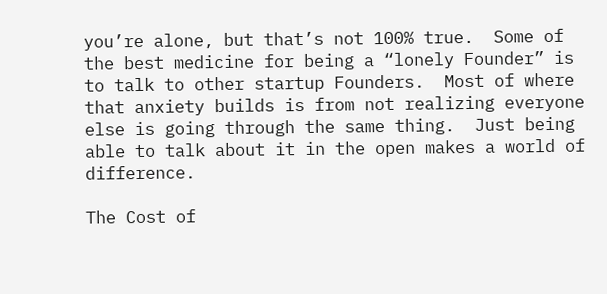you’re alone, but that’s not 100% true.  Some of the best medicine for being a “lonely Founder” is to talk to other startup Founders.  Most of where that anxiety builds is from not realizing everyone else is going through the same thing.  Just being able to talk about it in the open makes a world of difference.

The Cost of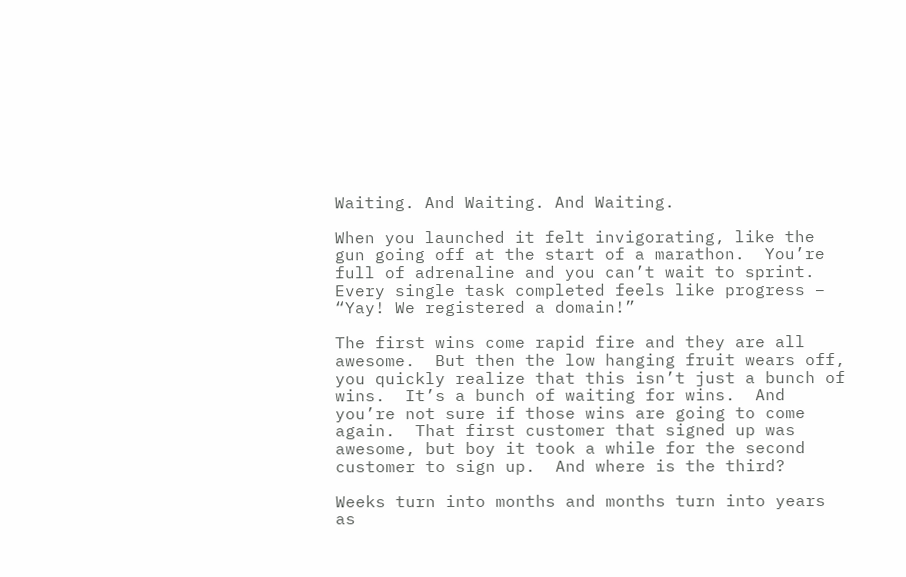Waiting. And Waiting. And Waiting.

When you launched it felt invigorating, like the gun going off at the start of a marathon.  You’re full of adrenaline and you can’t wait to sprint. Every single task completed feels like progress – “Yay! We registered a domain!”

The first wins come rapid fire and they are all awesome.  But then the low hanging fruit wears off, you quickly realize that this isn’t just a bunch of wins.  It’s a bunch of waiting for wins.  And you’re not sure if those wins are going to come again.  That first customer that signed up was awesome, but boy it took a while for the second customer to sign up.  And where is the third?

Weeks turn into months and months turn into years as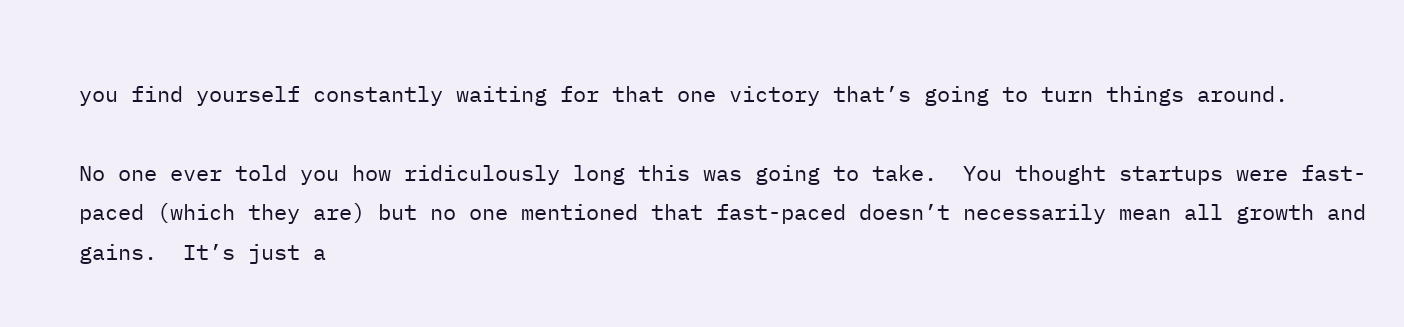you find yourself constantly waiting for that one victory that’s going to turn things around.

No one ever told you how ridiculously long this was going to take.  You thought startups were fast-paced (which they are) but no one mentioned that fast-paced doesn’t necessarily mean all growth and gains.  It’s just a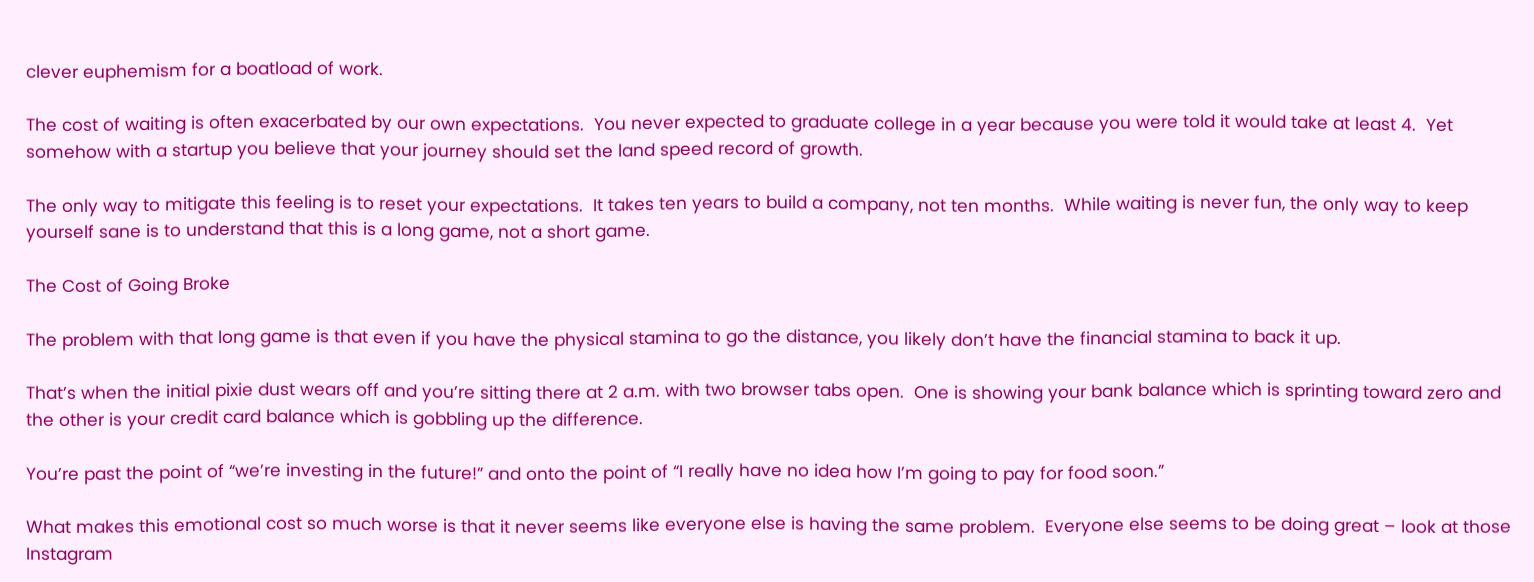clever euphemism for a boatload of work.

The cost of waiting is often exacerbated by our own expectations.  You never expected to graduate college in a year because you were told it would take at least 4.  Yet somehow with a startup you believe that your journey should set the land speed record of growth.

The only way to mitigate this feeling is to reset your expectations.  It takes ten years to build a company, not ten months.  While waiting is never fun, the only way to keep yourself sane is to understand that this is a long game, not a short game.

The Cost of Going Broke

The problem with that long game is that even if you have the physical stamina to go the distance, you likely don’t have the financial stamina to back it up.

That’s when the initial pixie dust wears off and you’re sitting there at 2 a.m. with two browser tabs open.  One is showing your bank balance which is sprinting toward zero and the other is your credit card balance which is gobbling up the difference.

You’re past the point of “we’re investing in the future!” and onto the point of “I really have no idea how I’m going to pay for food soon.”

What makes this emotional cost so much worse is that it never seems like everyone else is having the same problem.  Everyone else seems to be doing great – look at those Instagram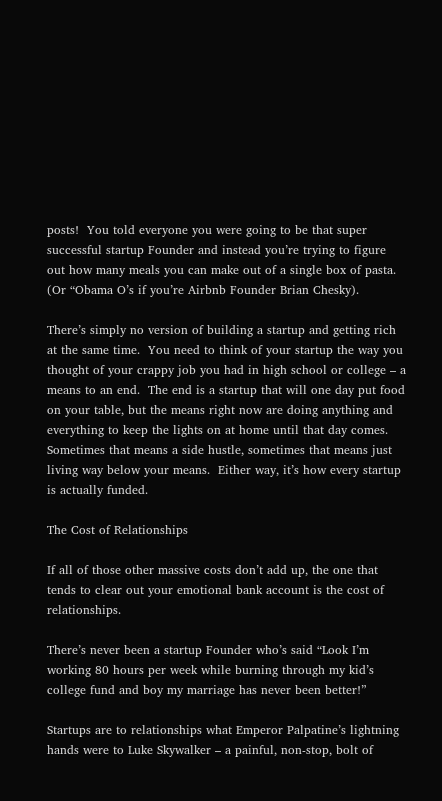posts!  You told everyone you were going to be that super successful startup Founder and instead you’re trying to figure out how many meals you can make out of a single box of pasta. (Or “Obama O’s if you’re Airbnb Founder Brian Chesky).

There’s simply no version of building a startup and getting rich at the same time.  You need to think of your startup the way you thought of your crappy job you had in high school or college – a means to an end.  The end is a startup that will one day put food on your table, but the means right now are doing anything and everything to keep the lights on at home until that day comes.  Sometimes that means a side hustle, sometimes that means just living way below your means.  Either way, it’s how every startup is actually funded.

The Cost of Relationships

If all of those other massive costs don’t add up, the one that tends to clear out your emotional bank account is the cost of relationships.

There’s never been a startup Founder who’s said “Look I’m working 80 hours per week while burning through my kid’s college fund and boy my marriage has never been better!”

Startups are to relationships what Emperor Palpatine’s lightning hands were to Luke Skywalker – a painful, non-stop, bolt of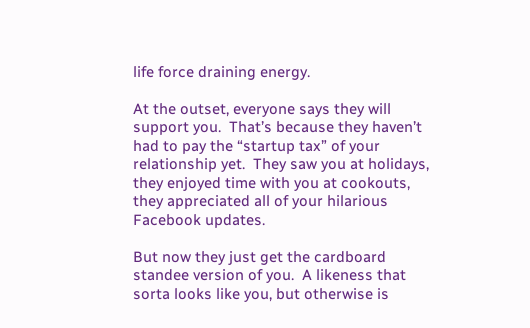life force draining energy.

At the outset, everyone says they will support you.  That’s because they haven’t had to pay the “startup tax” of your relationship yet.  They saw you at holidays, they enjoyed time with you at cookouts, they appreciated all of your hilarious Facebook updates.

But now they just get the cardboard standee version of you.  A likeness that sorta looks like you, but otherwise is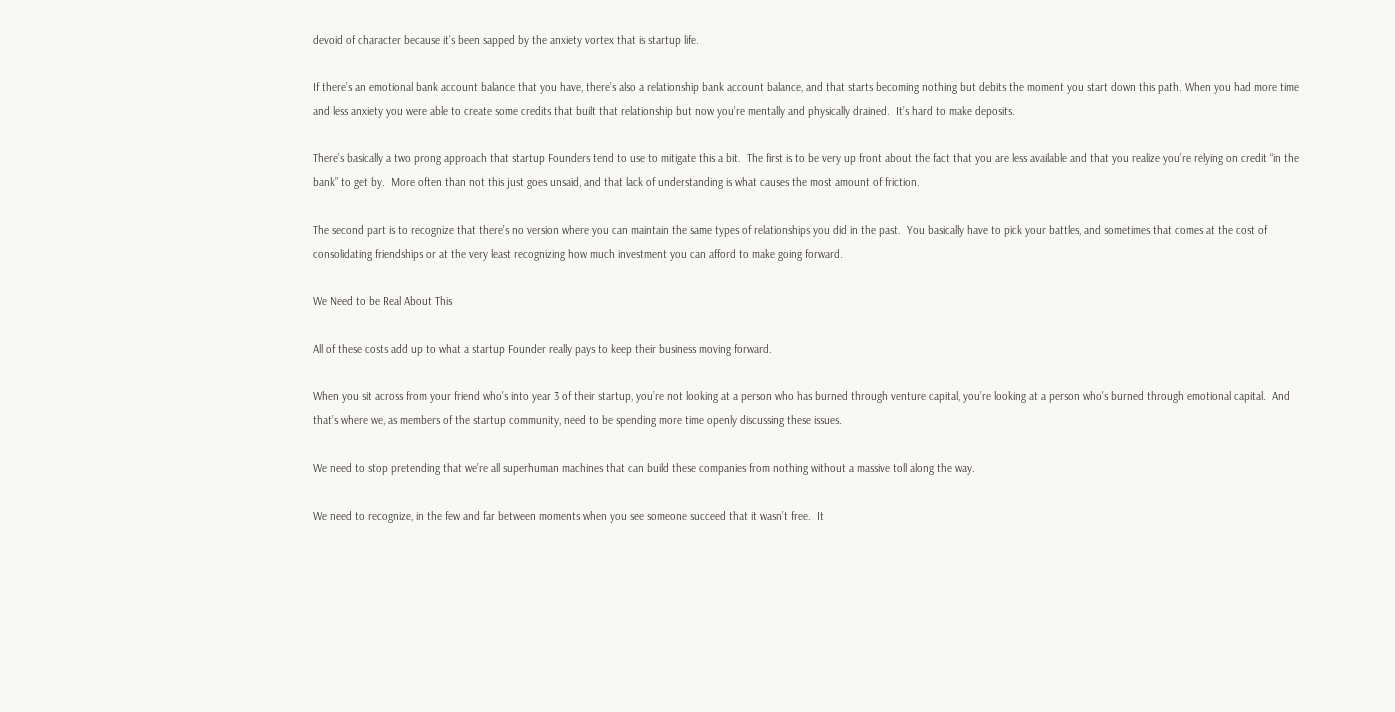devoid of character because it’s been sapped by the anxiety vortex that is startup life.

If there’s an emotional bank account balance that you have, there’s also a relationship bank account balance, and that starts becoming nothing but debits the moment you start down this path. When you had more time and less anxiety you were able to create some credits that built that relationship but now you’re mentally and physically drained.  It’s hard to make deposits.

There’s basically a two prong approach that startup Founders tend to use to mitigate this a bit.  The first is to be very up front about the fact that you are less available and that you realize you’re relying on credit “in the bank” to get by.  More often than not this just goes unsaid, and that lack of understanding is what causes the most amount of friction.

The second part is to recognize that there’s no version where you can maintain the same types of relationships you did in the past.  You basically have to pick your battles, and sometimes that comes at the cost of consolidating friendships or at the very least recognizing how much investment you can afford to make going forward.

We Need to be Real About This

All of these costs add up to what a startup Founder really pays to keep their business moving forward.

When you sit across from your friend who’s into year 3 of their startup, you’re not looking at a person who has burned through venture capital, you’re looking at a person who’s burned through emotional capital.  And that’s where we, as members of the startup community, need to be spending more time openly discussing these issues.

We need to stop pretending that we’re all superhuman machines that can build these companies from nothing without a massive toll along the way.

We need to recognize, in the few and far between moments when you see someone succeed that it wasn’t free.  It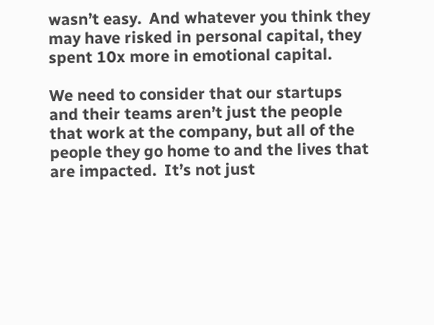wasn’t easy.  And whatever you think they may have risked in personal capital, they spent 10x more in emotional capital.

We need to consider that our startups and their teams aren’t just the people that work at the company, but all of the people they go home to and the lives that are impacted.  It’s not just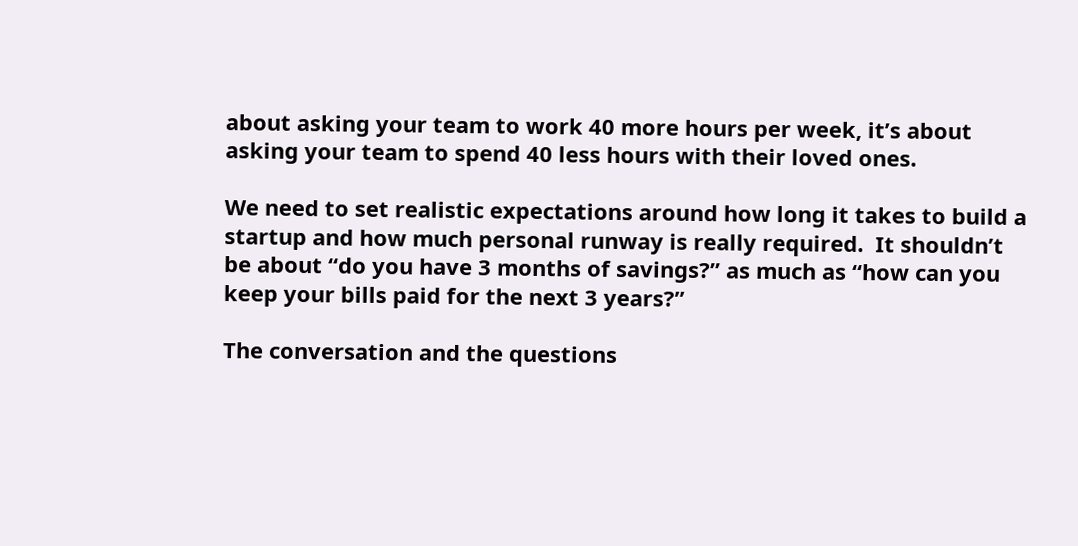about asking your team to work 40 more hours per week, it’s about asking your team to spend 40 less hours with their loved ones.

We need to set realistic expectations around how long it takes to build a startup and how much personal runway is really required.  It shouldn’t be about “do you have 3 months of savings?” as much as “how can you keep your bills paid for the next 3 years?”

The conversation and the questions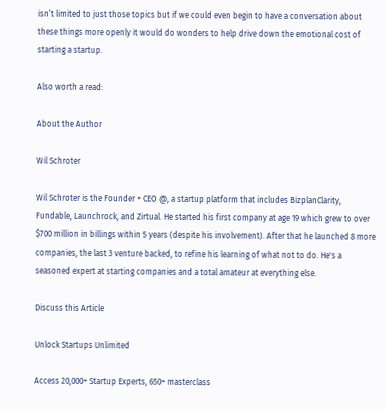isn’t limited to just those topics but if we could even begin to have a conversation about these things more openly it would do wonders to help drive down the emotional cost of starting a startup.

Also worth a read:

About the Author

Wil Schroter

Wil Schroter is the Founder + CEO @, a startup platform that includes BizplanClarity, Fundable, Launchrock, and Zirtual. He started his first company at age 19 which grew to over $700 million in billings within 5 years (despite his involvement). After that he launched 8 more companies, the last 3 venture backed, to refine his learning of what not to do. He's a seasoned expert at starting companies and a total amateur at everything else.

Discuss this Article

Unlock Startups Unlimited

Access 20,000+ Startup Experts, 650+ masterclass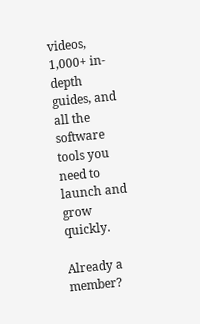videos, 1,000+ in-depth guides, and all the software tools you need to launch and grow quickly.

Already a member?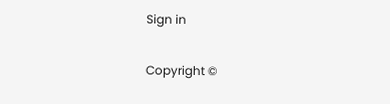Sign in

Copyright ©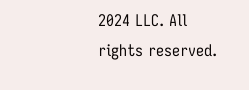2024 LLC. All rights reserved.